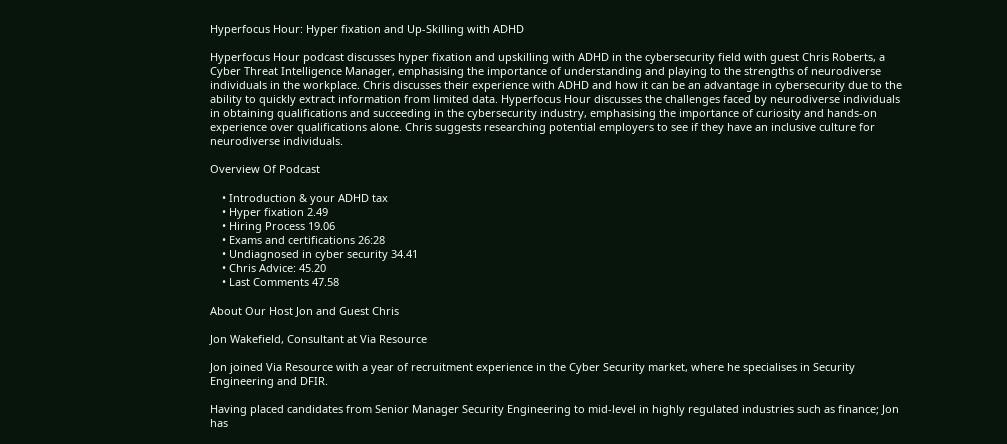Hyperfocus Hour: Hyper fixation and Up-Skilling with ADHD

Hyperfocus Hour podcast discusses hyper fixation and upskilling with ADHD in the cybersecurity field with guest Chris Roberts, a Cyber Threat Intelligence Manager, emphasising the importance of understanding and playing to the strengths of neurodiverse individuals in the workplace. Chris discusses their experience with ADHD and how it can be an advantage in cybersecurity due to the ability to quickly extract information from limited data. Hyperfocus Hour discusses the challenges faced by neurodiverse individuals in obtaining qualifications and succeeding in the cybersecurity industry, emphasising the importance of curiosity and hands-on experience over qualifications alone. Chris suggests researching potential employers to see if they have an inclusive culture for neurodiverse individuals.

Overview Of Podcast

    • Introduction & your ADHD tax
    • Hyper fixation 2.49
    • Hiring Process 19.06
    • Exams and certifications 26:28
    • Undiagnosed in cyber security 34.41
    • Chris Advice: 45.20
    • Last Comments 47.58

About Our Host Jon and Guest Chris

Jon Wakefield, Consultant at Via Resource

Jon joined Via Resource with a year of recruitment experience in the Cyber Security market, where he specialises in Security Engineering and DFIR.

Having placed candidates from Senior Manager Security Engineering to mid-level in highly regulated industries such as finance; Jon has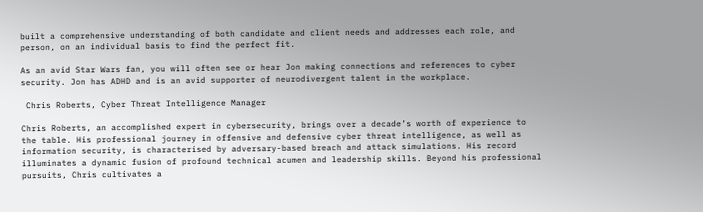built a comprehensive understanding of both candidate and client needs and addresses each role, and person, on an individual basis to find the perfect fit.

As an avid Star Wars fan, you will often see or hear Jon making connections and references to cyber security. Jon has ADHD and is an avid supporter of neurodivergent talent in the workplace.

 Chris Roberts, Cyber Threat Intelligence Manager

Chris Roberts, an accomplished expert in cybersecurity, brings over a decade’s worth of experience to the table. His professional journey in offensive and defensive cyber threat intelligence, as well as information security, is characterised by adversary-based breach and attack simulations. His record illuminates a dynamic fusion of profound technical acumen and leadership skills. Beyond his professional pursuits, Chris cultivates a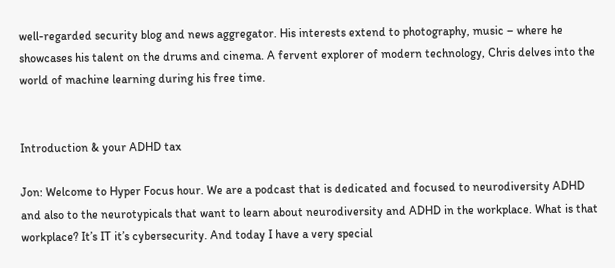well-regarded security blog and news aggregator. His interests extend to photography, music – where he showcases his talent on the drums and cinema. A fervent explorer of modern technology, Chris delves into the world of machine learning during his free time.


Introduction & your ADHD tax

Jon: Welcome to Hyper Focus hour. We are a podcast that is dedicated and focused to neurodiversity ADHD and also to the neurotypicals that want to learn about neurodiversity and ADHD in the workplace. What is that workplace? It’s IT it’s cybersecurity. And today I have a very special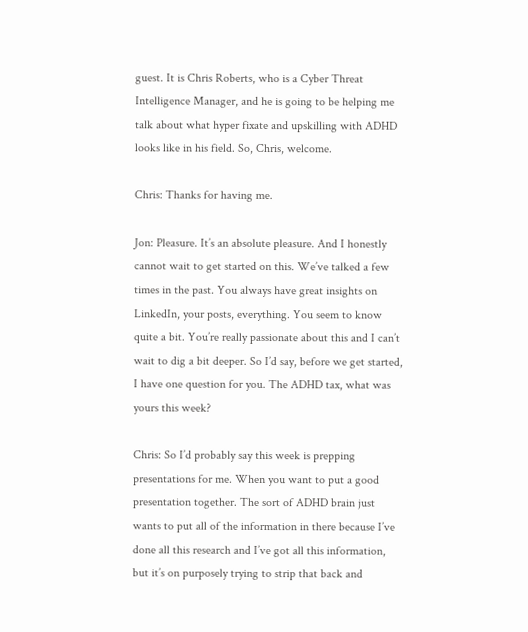guest. It is Chris Roberts, who is a Cyber Threat Intelligence Manager, and he is going to be helping me talk about what hyper fixate and upskilling with ADHD looks like in his field. So, Chris, welcome.

Chris: Thanks for having me.

Jon: Pleasure. It’s an absolute pleasure. And I honestly cannot wait to get started on this. We’ve talked a few times in the past. You always have great insights on LinkedIn, your posts, everything. You seem to know quite a bit. You’re really passionate about this and I can’t wait to dig a bit deeper. So I’d say, before we get started, I have one question for you. The ADHD tax, what was yours this week?

Chris: So I’d probably say this week is prepping presentations for me. When you want to put a good presentation together. The sort of ADHD brain just wants to put all of the information in there because I’ve done all this research and I’ve got all this information, but it’s on purposely trying to strip that back and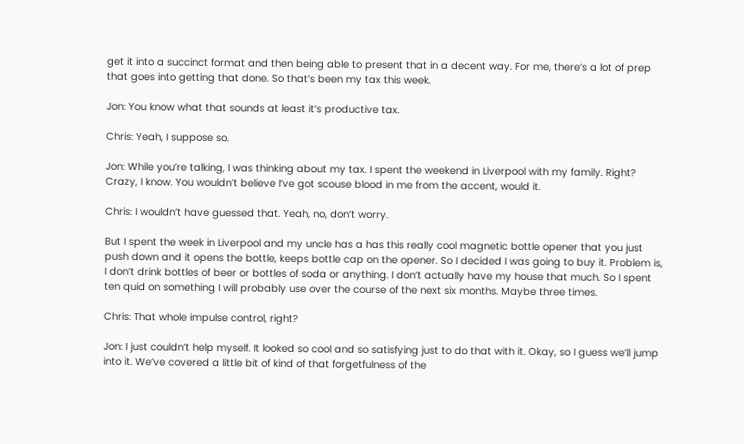get it into a succinct format and then being able to present that in a decent way. For me, there’s a lot of prep that goes into getting that done. So that’s been my tax this week.

Jon: You know what that sounds at least it’s productive tax.

Chris: Yeah, I suppose so.

Jon: While you’re talking, I was thinking about my tax. I spent the weekend in Liverpool with my family. Right? Crazy, I know. You wouldn’t believe I’ve got scouse blood in me from the accent, would it.

Chris: I wouldn’t have guessed that. Yeah, no, don’t worry.

But I spent the week in Liverpool and my uncle has a has this really cool magnetic bottle opener that you just push down and it opens the bottle, keeps bottle cap on the opener. So I decided I was going to buy it. Problem is, I don’t drink bottles of beer or bottles of soda or anything. I don’t actually have my house that much. So I spent ten quid on something I will probably use over the course of the next six months. Maybe three times.

Chris: That whole impulse control, right?

Jon: I just couldn’t help myself. It looked so cool and so satisfying just to do that with it. Okay, so I guess we’ll jump into it. We’ve covered a little bit of kind of that forgetfulness of the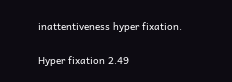inattentiveness hyper fixation.

Hyper fixation 2.49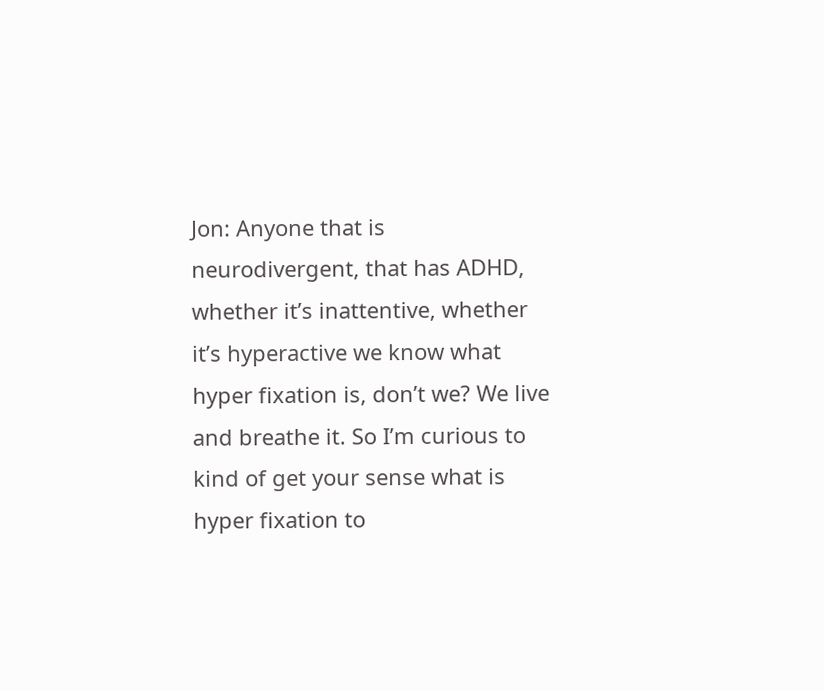Jon: Anyone that is neurodivergent, that has ADHD, whether it’s inattentive, whether it’s hyperactive we know what hyper fixation is, don’t we? We live and breathe it. So I’m curious to kind of get your sense what is hyper fixation to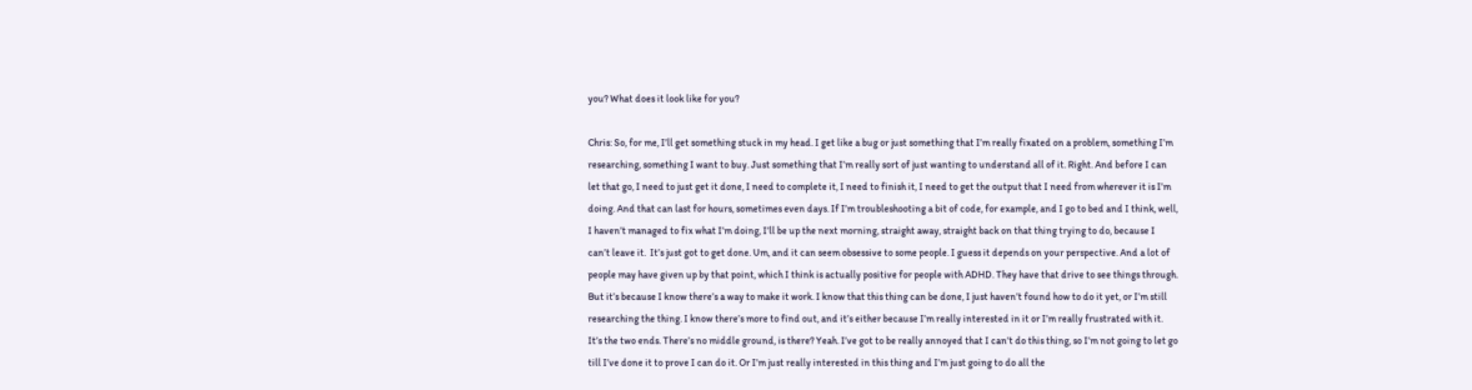you? What does it look like for you?

Chris: So, for me, I’ll get something stuck in my head. I get like a bug or just something that I’m really fixated on a problem, something I’m researching, something I want to buy. Just something that I’m really sort of just wanting to understand all of it. Right. And before I can let that go, I need to just get it done, I need to complete it, I need to finish it, I need to get the output that I need from wherever it is I’m doing. And that can last for hours, sometimes even days. If I’m troubleshooting a bit of code, for example, and I go to bed and I think, well, I haven’t managed to fix what I’m doing, I’ll be up the next morning, straight away, straight back on that thing trying to do, because I can’t leave it.  It’s just got to get done. Um, and it can seem obsessive to some people. I guess it depends on your perspective. And a lot of people may have given up by that point, which I think is actually positive for people with ADHD. They have that drive to see things through. But it’s because I know there’s a way to make it work. I know that this thing can be done, I just haven’t found how to do it yet, or I’m still researching the thing. I know there’s more to find out, and it’s either because I’m really interested in it or I’m really frustrated with it. It’s the two ends. There’s no middle ground, is there? Yeah. I’ve got to be really annoyed that I can’t do this thing, so I’m not going to let go till I’ve done it to prove I can do it. Or I’m just really interested in this thing and I’m just going to do all the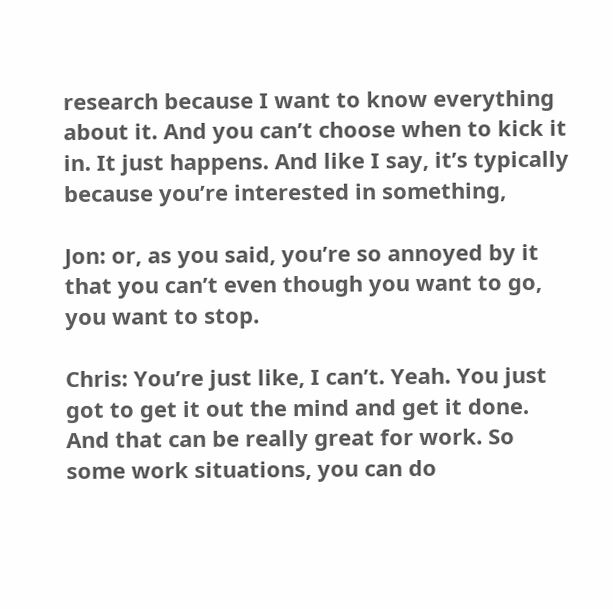research because I want to know everything about it. And you can’t choose when to kick it in. It just happens. And like I say, it’s typically because you’re interested in something,

Jon: or, as you said, you’re so annoyed by it that you can’t even though you want to go, you want to stop.

Chris: You’re just like, I can’t. Yeah. You just got to get it out the mind and get it done. And that can be really great for work. So some work situations, you can do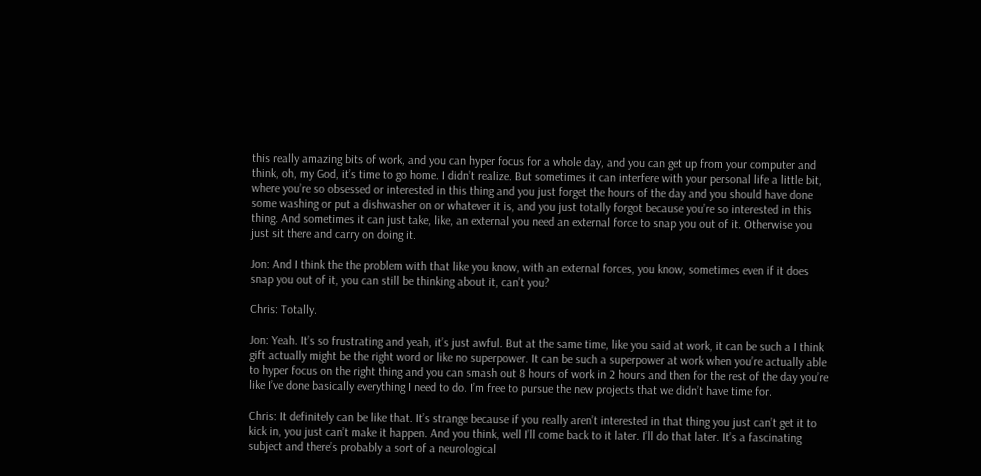this really amazing bits of work, and you can hyper focus for a whole day, and you can get up from your computer and think, oh, my God, it’s time to go home. I didn’t realize. But sometimes it can interfere with your personal life a little bit, where you’re so obsessed or interested in this thing and you just forget the hours of the day and you should have done some washing or put a dishwasher on or whatever it is, and you just totally forgot because you’re so interested in this thing. And sometimes it can just take, like, an external you need an external force to snap you out of it. Otherwise you just sit there and carry on doing it.

Jon: And I think the the problem with that like you know, with an external forces, you know, sometimes even if it does snap you out of it, you can still be thinking about it, can’t you?

Chris: Totally.

Jon: Yeah. It’s so frustrating and yeah, it’s just awful. But at the same time, like you said at work, it can be such a I think gift actually might be the right word or like no superpower. It can be such a superpower at work when you’re actually able to hyper focus on the right thing and you can smash out 8 hours of work in 2 hours and then for the rest of the day you’re like I’ve done basically everything I need to do. I’m free to pursue the new projects that we didn’t have time for.

Chris: It definitely can be like that. It’s strange because if you really aren’t interested in that thing you just can’t get it to kick in, you just can’t make it happen. And you think, well I’ll come back to it later. I’ll do that later. It’s a fascinating subject and there’s probably a sort of a neurological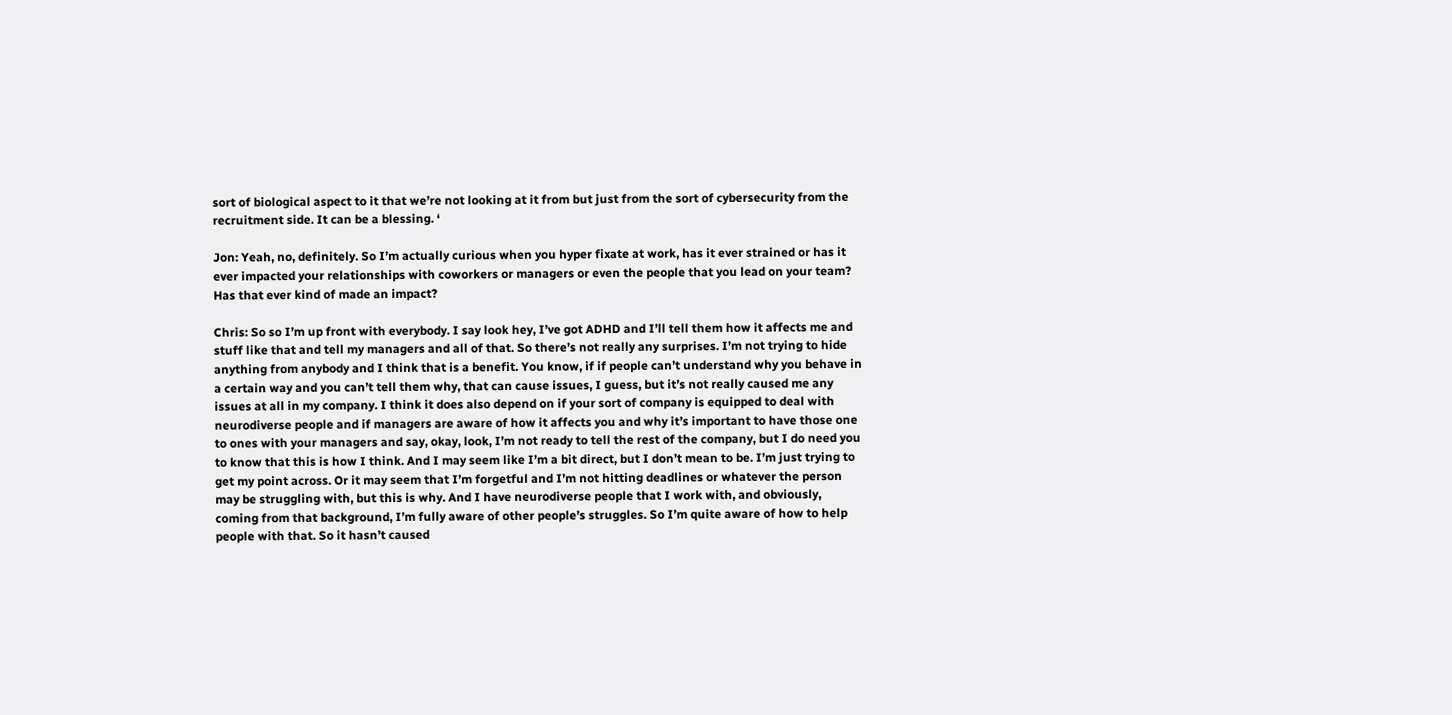sort of biological aspect to it that we’re not looking at it from but just from the sort of cybersecurity from the recruitment side. It can be a blessing. ‘

Jon: Yeah, no, definitely. So I’m actually curious when you hyper fixate at work, has it ever strained or has it ever impacted your relationships with coworkers or managers or even the people that you lead on your team? Has that ever kind of made an impact?

Chris: So so I’m up front with everybody. I say look hey, I’ve got ADHD and I’ll tell them how it affects me and stuff like that and tell my managers and all of that. So there’s not really any surprises. I’m not trying to hide anything from anybody and I think that is a benefit. You know, if if people can’t understand why you behave in a certain way and you can’t tell them why, that can cause issues, I guess, but it’s not really caused me any issues at all in my company. I think it does also depend on if your sort of company is equipped to deal with neurodiverse people and if managers are aware of how it affects you and why it’s important to have those one to ones with your managers and say, okay, look, I’m not ready to tell the rest of the company, but I do need you to know that this is how I think. And I may seem like I’m a bit direct, but I don’t mean to be. I’m just trying to get my point across. Or it may seem that I’m forgetful and I’m not hitting deadlines or whatever the person may be struggling with, but this is why. And I have neurodiverse people that I work with, and obviously, coming from that background, I’m fully aware of other people’s struggles. So I’m quite aware of how to help people with that. So it hasn’t caused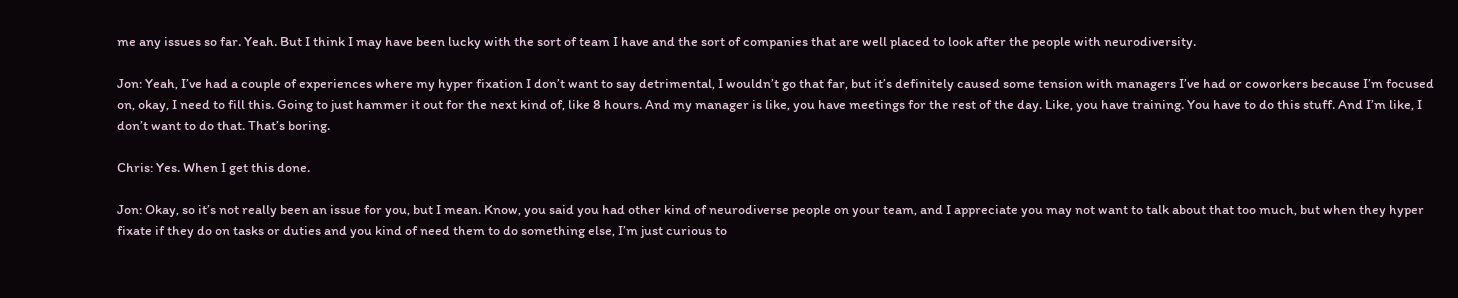me any issues so far. Yeah. But I think I may have been lucky with the sort of team I have and the sort of companies that are well placed to look after the people with neurodiversity.

Jon: Yeah, I’ve had a couple of experiences where my hyper fixation I don’t want to say detrimental, I wouldn’t go that far, but it’s definitely caused some tension with managers I’ve had or coworkers because I’m focused on, okay, I need to fill this. Going to just hammer it out for the next kind of, like 8 hours. And my manager is like, you have meetings for the rest of the day. Like, you have training. You have to do this stuff. And I’m like, I don’t want to do that. That’s boring.

Chris: Yes. When I get this done.

Jon: Okay, so it’s not really been an issue for you, but I mean. Know, you said you had other kind of neurodiverse people on your team, and I appreciate you may not want to talk about that too much, but when they hyper fixate if they do on tasks or duties and you kind of need them to do something else, I’m just curious to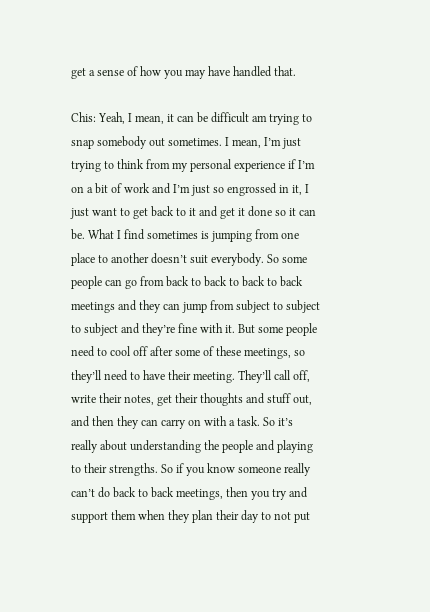get a sense of how you may have handled that.

Chis: Yeah, I mean, it can be difficult am trying to snap somebody out sometimes. I mean, I’m just trying to think from my personal experience if I’m on a bit of work and I’m just so engrossed in it, I just want to get back to it and get it done so it can be. What I find sometimes is jumping from one place to another doesn’t suit everybody. So some people can go from back to back to back to back meetings and they can jump from subject to subject to subject and they’re fine with it. But some people need to cool off after some of these meetings, so they’ll need to have their meeting. They’ll call off, write their notes, get their thoughts and stuff out, and then they can carry on with a task. So it’s really about understanding the people and playing to their strengths. So if you know someone really can’t do back to back meetings, then you try and support them when they plan their day to not put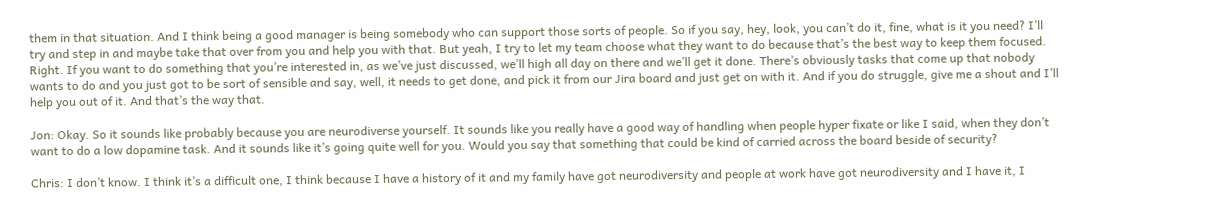them in that situation. And I think being a good manager is being somebody who can support those sorts of people. So if you say, hey, look, you can’t do it, fine, what is it you need? I’ll try and step in and maybe take that over from you and help you with that. But yeah, I try to let my team choose what they want to do because that’s the best way to keep them focused. Right. If you want to do something that you’re interested in, as we’ve just discussed, we’ll high all day on there and we’ll get it done. There’s obviously tasks that come up that nobody wants to do and you just got to be sort of sensible and say, well, it needs to get done, and pick it from our Jira board and just get on with it. And if you do struggle, give me a shout and I’ll help you out of it. And that’s the way that.

Jon: Okay. So it sounds like probably because you are neurodiverse yourself. It sounds like you really have a good way of handling when people hyper fixate or like I said, when they don’t want to do a low dopamine task. And it sounds like it’s going quite well for you. Would you say that something that could be kind of carried across the board beside of security?

Chris: I don’t know. I think it’s a difficult one, I think because I have a history of it and my family have got neurodiversity and people at work have got neurodiversity and I have it, I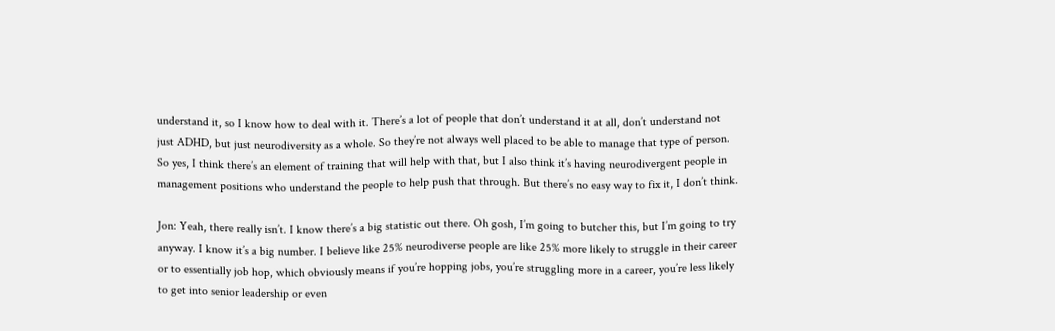understand it, so I know how to deal with it. There’s a lot of people that don’t understand it at all, don’t understand not just ADHD, but just neurodiversity as a whole. So they’re not always well placed to be able to manage that type of person. So yes, I think there’s an element of training that will help with that, but I also think it’s having neurodivergent people in management positions who understand the people to help push that through. But there’s no easy way to fix it, I don’t think.

Jon: Yeah, there really isn’t. I know there’s a big statistic out there. Oh gosh, I’m going to butcher this, but I’m going to try anyway. I know it’s a big number. I believe like 25% neurodiverse people are like 25% more likely to struggle in their career or to essentially job hop, which obviously means if you’re hopping jobs, you’re struggling more in a career, you’re less likely to get into senior leadership or even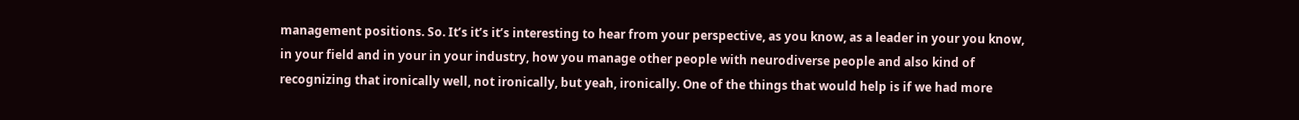management positions. So. It’s it’s it’s interesting to hear from your perspective, as you know, as a leader in your you know, in your field and in your in your industry, how you manage other people with neurodiverse people and also kind of recognizing that ironically well, not ironically, but yeah, ironically. One of the things that would help is if we had more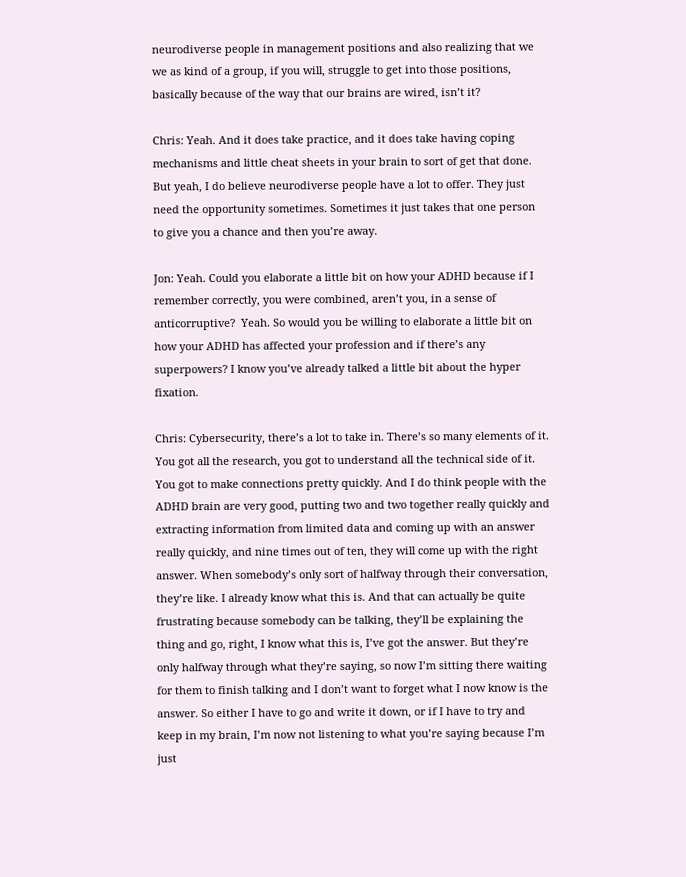neurodiverse people in management positions and also realizing that we we as kind of a group, if you will, struggle to get into those positions, basically because of the way that our brains are wired, isn’t it?

Chris: Yeah. And it does take practice, and it does take having coping mechanisms and little cheat sheets in your brain to sort of get that done. But yeah, I do believe neurodiverse people have a lot to offer. They just need the opportunity sometimes. Sometimes it just takes that one person to give you a chance and then you’re away.

Jon: Yeah. Could you elaborate a little bit on how your ADHD because if I remember correctly, you were combined, aren’t you, in a sense of anticorruptive?  Yeah. So would you be willing to elaborate a little bit on how your ADHD has affected your profession and if there’s any superpowers? I know you’ve already talked a little bit about the hyper fixation.

Chris: Cybersecurity, there’s a lot to take in. There’s so many elements of it. You got all the research, you got to understand all the technical side of it. You got to make connections pretty quickly. And I do think people with the ADHD brain are very good, putting two and two together really quickly and extracting information from limited data and coming up with an answer really quickly, and nine times out of ten, they will come up with the right answer. When somebody’s only sort of halfway through their conversation, they’re like. I already know what this is. And that can actually be quite frustrating because somebody can be talking, they’ll be explaining the thing and go, right, I know what this is, I’ve got the answer. But they’re only halfway through what they’re saying, so now I’m sitting there waiting for them to finish talking and I don’t want to forget what I now know is the answer. So either I have to go and write it down, or if I have to try and keep in my brain, I’m now not listening to what you’re saying because I’m just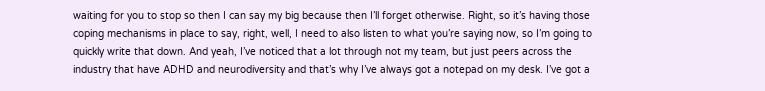waiting for you to stop so then I can say my big because then I’ll forget otherwise. Right, so it’s having those coping mechanisms in place to say, right, well, I need to also listen to what you’re saying now, so I’m going to quickly write that down. And yeah, I’ve noticed that a lot through not my team, but just peers across the industry that have ADHD and neurodiversity and that’s why I’ve always got a notepad on my desk. I’ve got a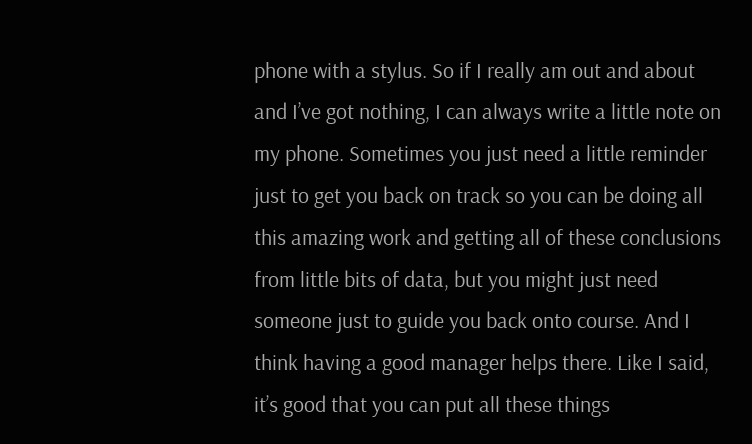phone with a stylus. So if I really am out and about and I’ve got nothing, I can always write a little note on my phone. Sometimes you just need a little reminder just to get you back on track so you can be doing all this amazing work and getting all of these conclusions from little bits of data, but you might just need someone just to guide you back onto course. And I think having a good manager helps there. Like I said, it’s good that you can put all these things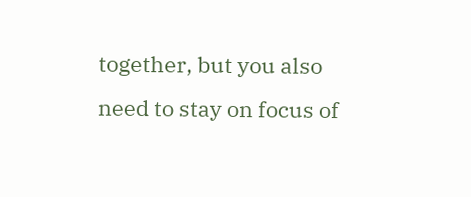together, but you also need to stay on focus of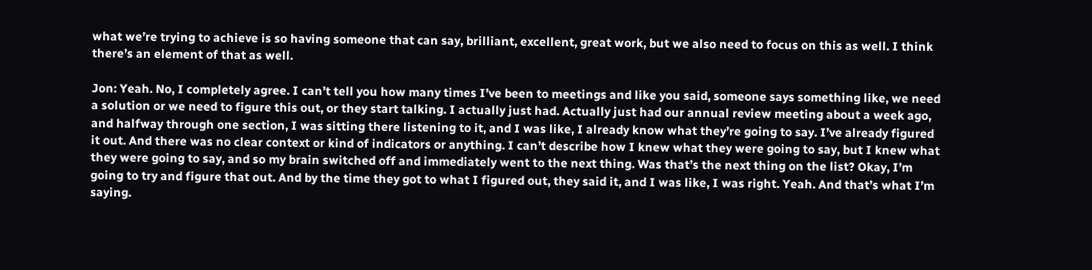what we’re trying to achieve is so having someone that can say, brilliant, excellent, great work, but we also need to focus on this as well. I think there’s an element of that as well.

Jon: Yeah. No, I completely agree. I can’t tell you how many times I’ve been to meetings and like you said, someone says something like, we need a solution or we need to figure this out, or they start talking. I actually just had. Actually just had our annual review meeting about a week ago, and halfway through one section, I was sitting there listening to it, and I was like, I already know what they’re going to say. I’ve already figured it out. And there was no clear context or kind of indicators or anything. I can’t describe how I knew what they were going to say, but I knew what they were going to say, and so my brain switched off and immediately went to the next thing. Was that’s the next thing on the list? Okay, I’m going to try and figure that out. And by the time they got to what I figured out, they said it, and I was like, I was right. Yeah. And that’s what I’m saying.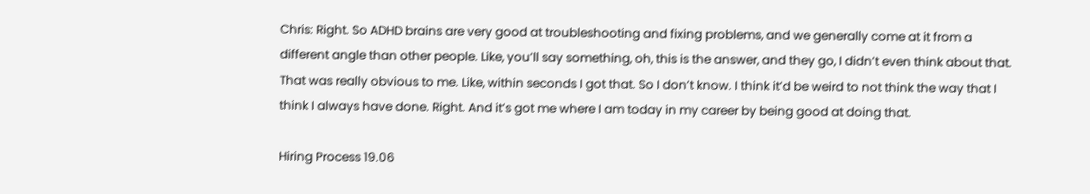Chris: Right. So ADHD brains are very good at troubleshooting and fixing problems, and we generally come at it from a different angle than other people. Like, you’ll say something, oh, this is the answer, and they go, I didn’t even think about that. That was really obvious to me. Like, within seconds I got that. So I don’t know. I think it’d be weird to not think the way that I think I always have done. Right. And it’s got me where I am today in my career by being good at doing that.

Hiring Process 19.06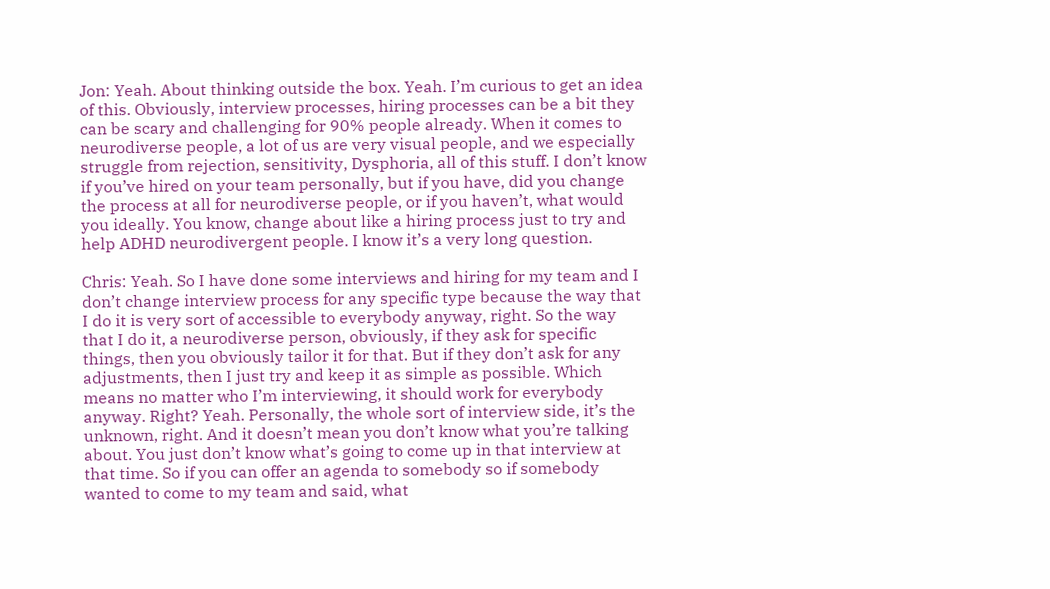Jon: Yeah. About thinking outside the box. Yeah. I’m curious to get an idea of this. Obviously, interview processes, hiring processes can be a bit they can be scary and challenging for 90% people already. When it comes to neurodiverse people, a lot of us are very visual people, and we especially struggle from rejection, sensitivity, Dysphoria, all of this stuff. I don’t know if you’ve hired on your team personally, but if you have, did you change the process at all for neurodiverse people, or if you haven’t, what would you ideally. You know, change about like a hiring process just to try and help ADHD neurodivergent people. I know it’s a very long question.

Chris: Yeah. So I have done some interviews and hiring for my team and I don’t change interview process for any specific type because the way that I do it is very sort of accessible to everybody anyway, right. So the way that I do it, a neurodiverse person, obviously, if they ask for specific things, then you obviously tailor it for that. But if they don’t ask for any adjustments, then I just try and keep it as simple as possible. Which means no matter who I’m interviewing, it should work for everybody anyway. Right? Yeah. Personally, the whole sort of interview side, it’s the unknown, right. And it doesn’t mean you don’t know what you’re talking about. You just don’t know what’s going to come up in that interview at that time. So if you can offer an agenda to somebody so if somebody wanted to come to my team and said, what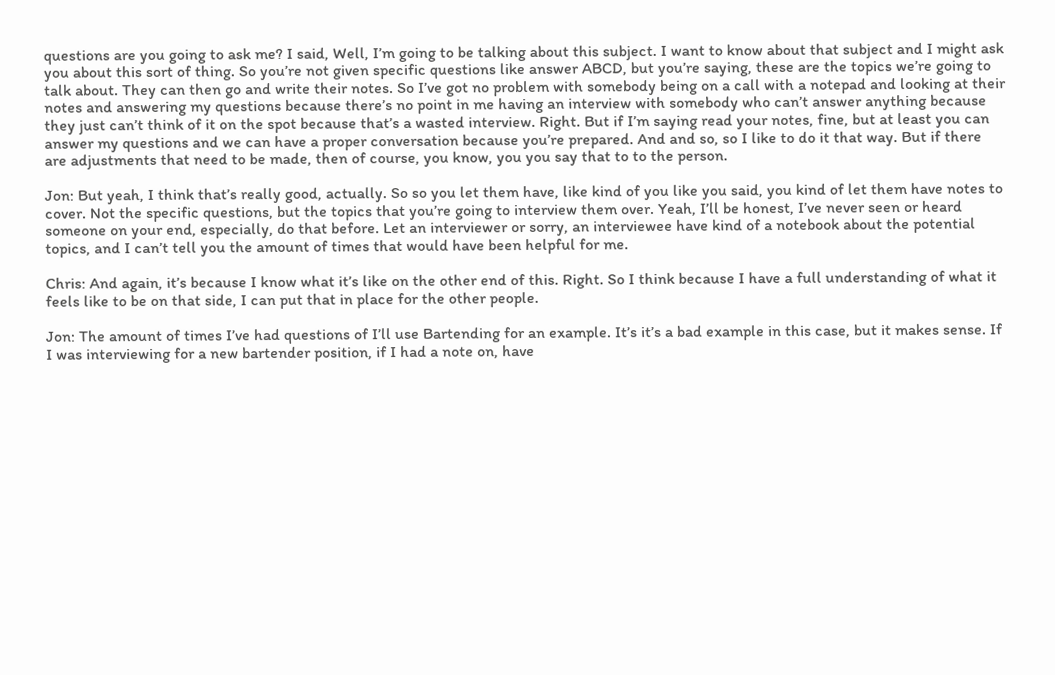questions are you going to ask me? I said, Well, I’m going to be talking about this subject. I want to know about that subject and I might ask you about this sort of thing. So you’re not given specific questions like answer ABCD, but you’re saying, these are the topics we’re going to talk about. They can then go and write their notes. So I’ve got no problem with somebody being on a call with a notepad and looking at their notes and answering my questions because there’s no point in me having an interview with somebody who can’t answer anything because they just can’t think of it on the spot because that’s a wasted interview. Right. But if I’m saying read your notes, fine, but at least you can answer my questions and we can have a proper conversation because you’re prepared. And and so, so I like to do it that way. But if there are adjustments that need to be made, then of course, you know, you you say that to to the person.

Jon: But yeah, I think that’s really good, actually. So so you let them have, like kind of you like you said, you kind of let them have notes to cover. Not the specific questions, but the topics that you’re going to interview them over. Yeah, I’ll be honest, I’ve never seen or heard someone on your end, especially, do that before. Let an interviewer or sorry, an interviewee have kind of a notebook about the potential topics, and I can’t tell you the amount of times that would have been helpful for me.

Chris: And again, it’s because I know what it’s like on the other end of this. Right. So I think because I have a full understanding of what it feels like to be on that side, I can put that in place for the other people.

Jon: The amount of times I’ve had questions of I’ll use Bartending for an example. It’s it’s a bad example in this case, but it makes sense. If I was interviewing for a new bartender position, if I had a note on, have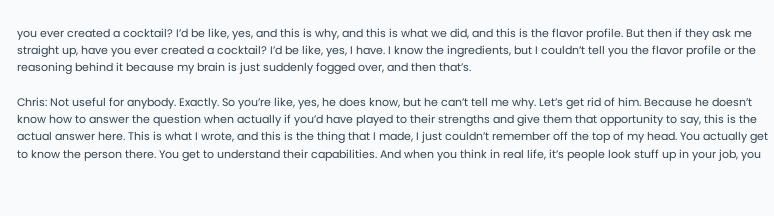you ever created a cocktail? I’d be like, yes, and this is why, and this is what we did, and this is the flavor profile. But then if they ask me straight up, have you ever created a cocktail? I’d be like, yes, I have. I know the ingredients, but I couldn’t tell you the flavor profile or the reasoning behind it because my brain is just suddenly fogged over, and then that’s.

Chris: Not useful for anybody. Exactly. So you’re like, yes, he does know, but he can’t tell me why. Let’s get rid of him. Because he doesn’t know how to answer the question when actually if you’d have played to their strengths and give them that opportunity to say, this is the actual answer here. This is what I wrote, and this is the thing that I made, I just couldn’t remember off the top of my head. You actually get to know the person there. You get to understand their capabilities. And when you think in real life, it’s people look stuff up in your job, you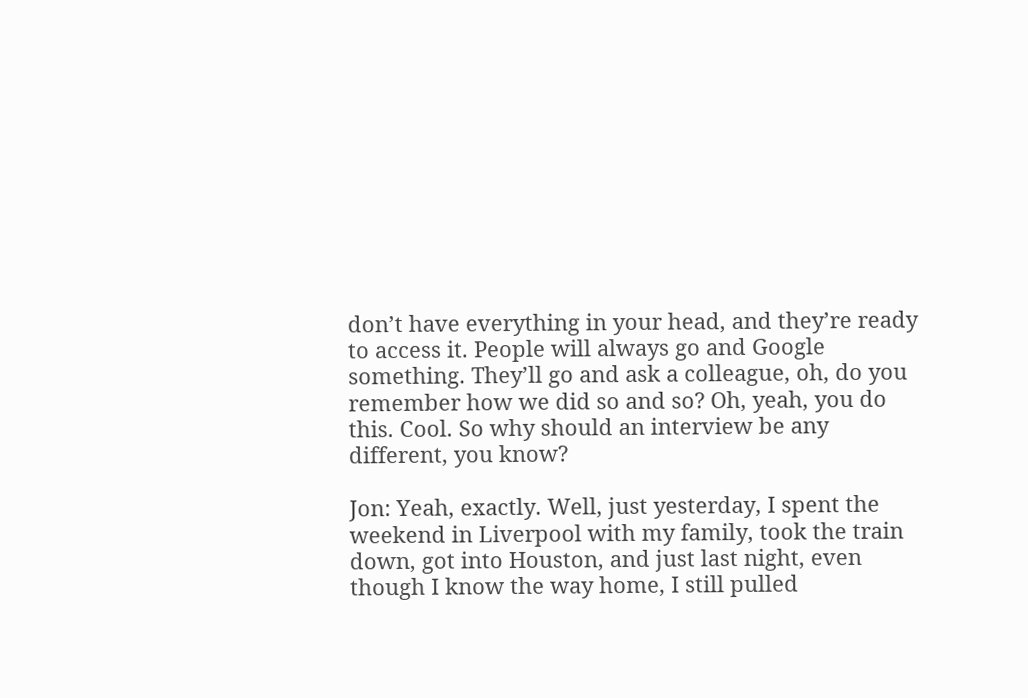don’t have everything in your head, and they’re ready to access it. People will always go and Google something. They’ll go and ask a colleague, oh, do you remember how we did so and so? Oh, yeah, you do this. Cool. So why should an interview be any different, you know?

Jon: Yeah, exactly. Well, just yesterday, I spent the weekend in Liverpool with my family, took the train down, got into Houston, and just last night, even though I know the way home, I still pulled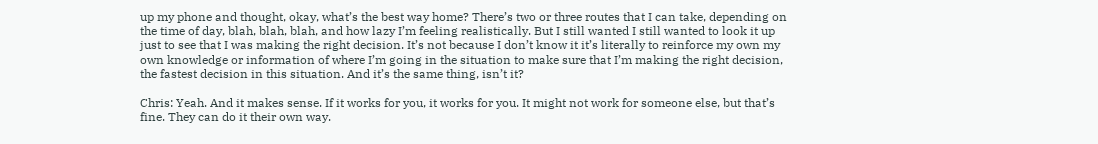up my phone and thought, okay, what’s the best way home? There’s two or three routes that I can take, depending on the time of day, blah, blah, blah, and how lazy I’m feeling realistically. But I still wanted I still wanted to look it up just to see that I was making the right decision. It’s not because I don’t know it it’s literally to reinforce my own my own knowledge or information of where I’m going in the situation to make sure that I’m making the right decision, the fastest decision in this situation. And it’s the same thing, isn’t it?

Chris: Yeah. And it makes sense. If it works for you, it works for you. It might not work for someone else, but that’s fine. They can do it their own way.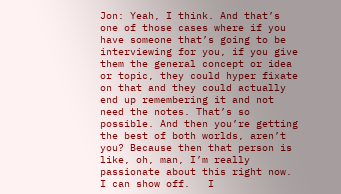Jon: Yeah, I think. And that’s one of those cases where if you have someone that’s going to be interviewing for you, if you give them the general concept or idea or topic, they could hyper fixate on that and they could actually end up remembering it and not need the notes. That’s so possible. And then you’re getting the best of both worlds, aren’t you? Because then that person is like, oh, man, I’m really passionate about this right now. I can show off.   I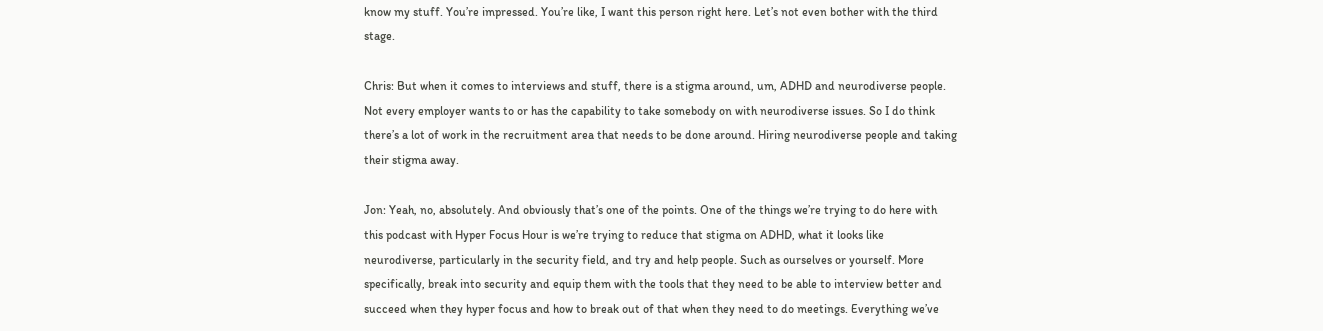know my stuff. You’re impressed. You’re like, I want this person right here. Let’s not even bother with the third stage.

Chris: But when it comes to interviews and stuff, there is a stigma around, um, ADHD and neurodiverse people. Not every employer wants to or has the capability to take somebody on with neurodiverse issues. So I do think there’s a lot of work in the recruitment area that needs to be done around. Hiring neurodiverse people and taking their stigma away.

Jon: Yeah, no, absolutely. And obviously that’s one of the points. One of the things we’re trying to do here with this podcast with Hyper Focus Hour is we’re trying to reduce that stigma on ADHD, what it looks like neurodiverse, particularly in the security field, and try and help people. Such as ourselves or yourself. More specifically, break into security and equip them with the tools that they need to be able to interview better and succeed when they hyper focus and how to break out of that when they need to do meetings. Everything we’ve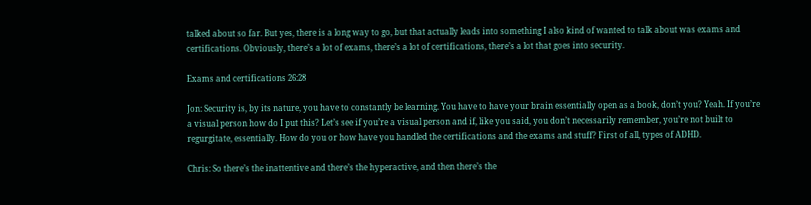talked about so far. But yes, there is a long way to go, but that actually leads into something I also kind of wanted to talk about was exams and certifications. Obviously, there’s a lot of exams, there’s a lot of certifications, there’s a lot that goes into security.

Exams and certifications 26:28

Jon: Security is, by its nature, you have to constantly be learning. You have to have your brain essentially open as a book, don’t you? Yeah. If you’re a visual person how do I put this? Let’s see if you’re a visual person and if, like you said, you don’t necessarily remember, you’re not built to regurgitate, essentially. How do you or how have you handled the certifications and the exams and stuff? First of all, types of ADHD.

Chris: So there’s the inattentive and there’s the hyperactive, and then there’s the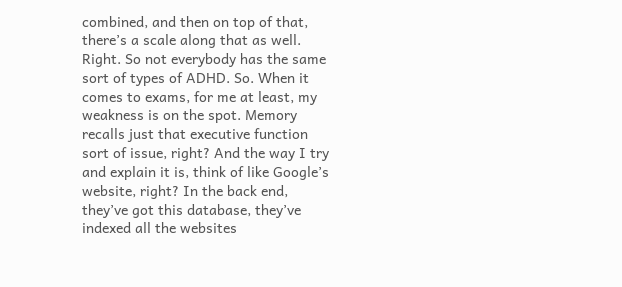combined, and then on top of that, there’s a scale along that as well. Right. So not everybody has the same sort of types of ADHD. So. When it comes to exams, for me at least, my weakness is on the spot. Memory recalls just that executive function sort of issue, right? And the way I try and explain it is, think of like Google’s website, right? In the back end, they’ve got this database, they’ve indexed all the websites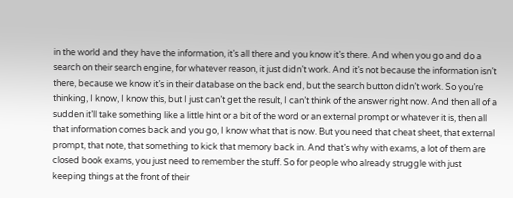in the world and they have the information, it’s all there and you know it’s there. And when you go and do a search on their search engine, for whatever reason, it just didn’t work. And it’s not because the information isn’t there, because we know it’s in their database on the back end, but the search button didn’t work. So you’re thinking, I know, I know this, but I just can’t get the result, I can’t think of the answer right now. And then all of a sudden it’ll take something like a little hint or a bit of the word or an external prompt or whatever it is, then all that information comes back and you go, I know what that is now. But you need that cheat sheet, that external prompt, that note, that something to kick that memory back in. And that’s why with exams, a lot of them are closed book exams, you just need to remember the stuff. So for people who already struggle with just keeping things at the front of their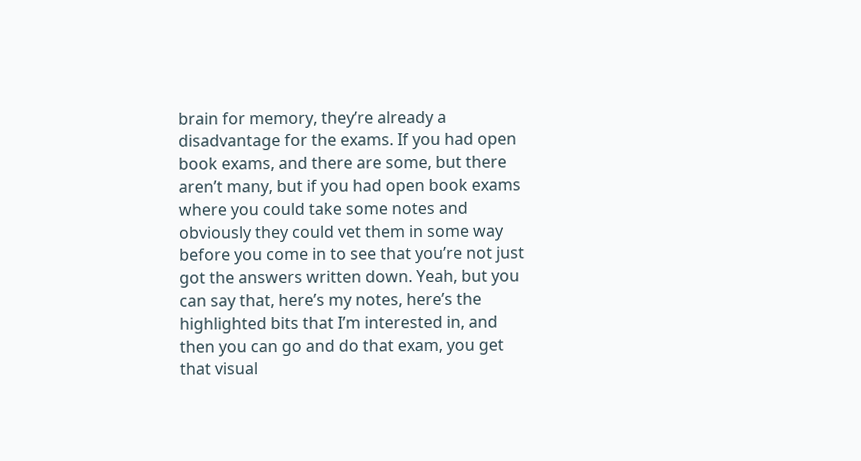brain for memory, they’re already a disadvantage for the exams. If you had open book exams, and there are some, but there aren’t many, but if you had open book exams where you could take some notes and obviously they could vet them in some way before you come in to see that you’re not just got the answers written down. Yeah, but you can say that, here’s my notes, here’s the highlighted bits that I’m interested in, and then you can go and do that exam, you get that visual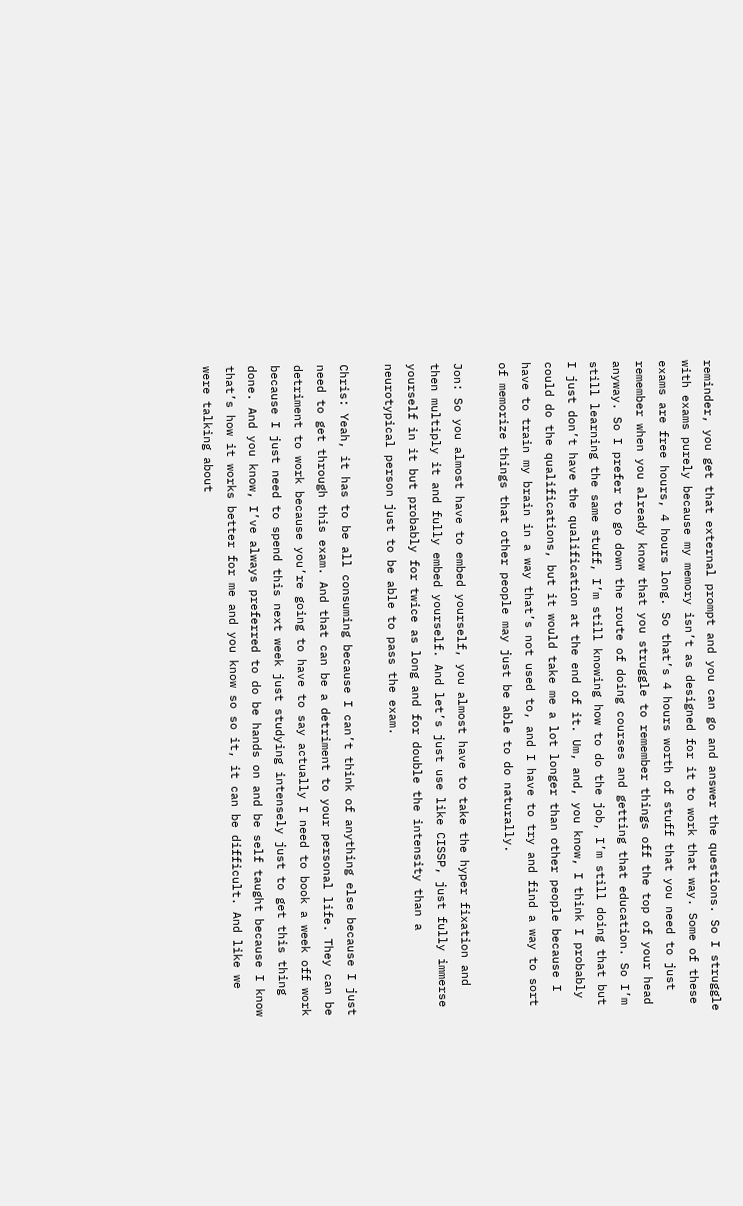reminder, you get that external prompt and you can go and answer the questions. So I struggle with exams purely because my memory isn’t as designed for it to work that way. Some of these exams are free hours, 4 hours long. So that’s 4 hours worth of stuff that you need to just remember when you already know that you struggle to remember things off the top of your head anyway. So I prefer to go down the route of doing courses and getting that education. So I’m still learning the same stuff, I’m still knowing how to do the job, I’m still doing that but I just don’t have the qualification at the end of it. Um, and, you know, I think I probably could do the qualifications, but it would take me a lot longer than other people because I have to train my brain in a way that’s not used to, and I have to try and find a way to sort of memorize things that other people may just be able to do naturally.

Jon: So you almost have to embed yourself, you almost have to take the hyper fixation and then multiply it and fully embed yourself. And let’s just use like CISSP, just fully immerse yourself in it but probably for twice as long and for double the intensity than a neurotypical person just to be able to pass the exam.

Chris: Yeah, it has to be all consuming because I can’t think of anything else because I just need to get through this exam. And that can be a detriment to your personal life. They can be detriment to work because you’re going to have to say actually I need to book a week off work because I just need to spend this next week just studying intensely just to get this thing done. And you know, I’ve always preferred to do be hands on and be self taught because I know that’s how it works better for me and you know so so it, it can be difficult. And like we were talking about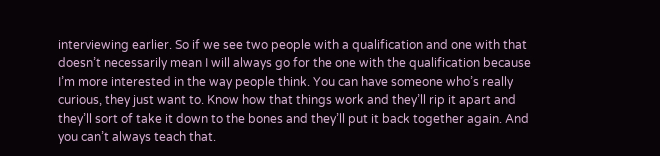interviewing earlier. So if we see two people with a qualification and one with that doesn’t necessarily mean I will always go for the one with the qualification because I’m more interested in the way people think. You can have someone who’s really curious, they just want to. Know how that things work and they’ll rip it apart and they’ll sort of take it down to the bones and they’ll put it back together again. And you can’t always teach that.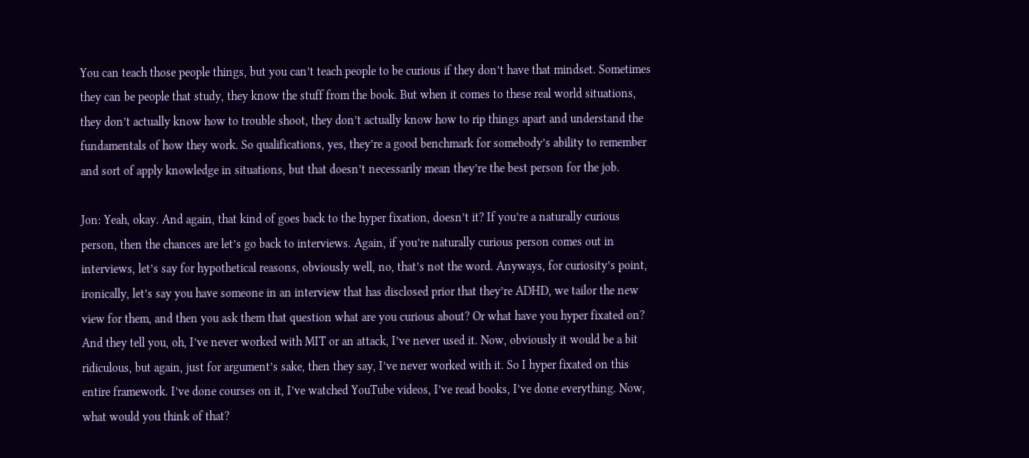You can teach those people things, but you can’t teach people to be curious if they don’t have that mindset. Sometimes they can be people that study, they know the stuff from the book. But when it comes to these real world situations, they don’t actually know how to trouble shoot, they don’t actually know how to rip things apart and understand the fundamentals of how they work. So qualifications, yes, they’re a good benchmark for somebody’s ability to remember and sort of apply knowledge in situations, but that doesn’t necessarily mean they’re the best person for the job.

Jon: Yeah, okay. And again, that kind of goes back to the hyper fixation, doesn’t it? If you’re a naturally curious person, then the chances are let’s go back to interviews. Again, if you’re naturally curious person comes out in interviews, let’s say for hypothetical reasons, obviously well, no, that’s not the word. Anyways, for curiosity’s point, ironically, let’s say you have someone in an interview that has disclosed prior that they’re ADHD, we tailor the new view for them, and then you ask them that question what are you curious about? Or what have you hyper fixated on? And they tell you, oh, I’ve never worked with MIT or an attack, I’ve never used it. Now, obviously it would be a bit ridiculous, but again, just for argument’s sake, then they say, I’ve never worked with it. So I hyper fixated on this entire framework. I’ve done courses on it, I’ve watched YouTube videos, I’ve read books, I’ve done everything. Now, what would you think of that?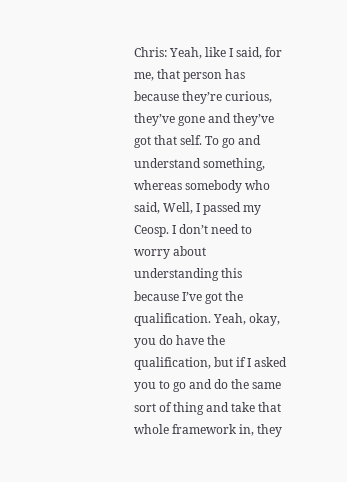Chris: Yeah, like I said, for me, that person has because they’re curious, they’ve gone and they’ve got that self. To go and understand something, whereas somebody who said, Well, I passed my Ceosp. I don’t need to worry about understanding this because I’ve got the qualification. Yeah, okay, you do have the qualification, but if I asked you to go and do the same sort of thing and take that whole framework in, they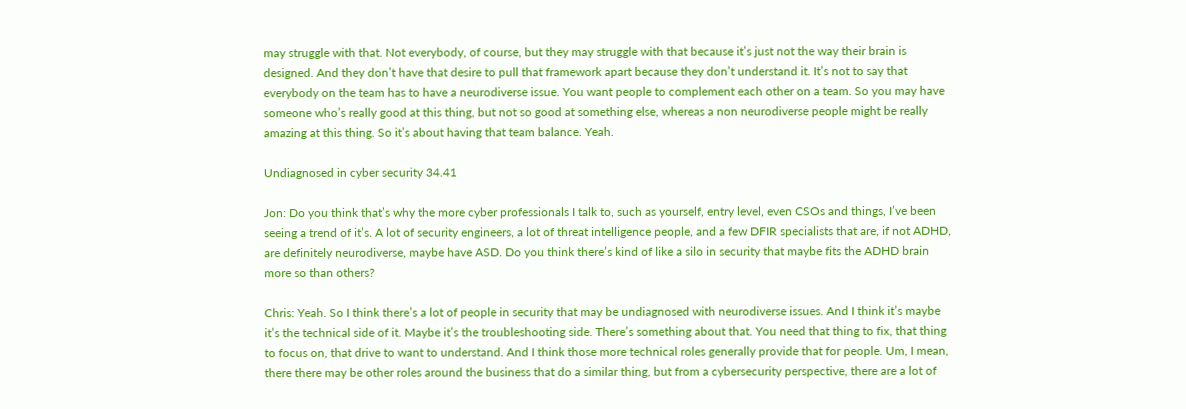may struggle with that. Not everybody, of course, but they may struggle with that because it’s just not the way their brain is designed. And they don’t have that desire to pull that framework apart because they don’t understand it. It’s not to say that everybody on the team has to have a neurodiverse issue. You want people to complement each other on a team. So you may have someone who’s really good at this thing, but not so good at something else, whereas a non neurodiverse people might be really amazing at this thing. So it’s about having that team balance. Yeah.

Undiagnosed in cyber security 34.41

Jon: Do you think that’s why the more cyber professionals I talk to, such as yourself, entry level, even CSOs and things, I’ve been seeing a trend of it’s. A lot of security engineers, a lot of threat intelligence people, and a few DFIR specialists that are, if not ADHD, are definitely neurodiverse, maybe have ASD. Do you think there’s kind of like a silo in security that maybe fits the ADHD brain more so than others?

Chris: Yeah. So I think there’s a lot of people in security that may be undiagnosed with neurodiverse issues. And I think it’s maybe it’s the technical side of it. Maybe it’s the troubleshooting side. There’s something about that. You need that thing to fix, that thing to focus on, that drive to want to understand. And I think those more technical roles generally provide that for people. Um, I mean, there there may be other roles around the business that do a similar thing, but from a cybersecurity perspective, there are a lot of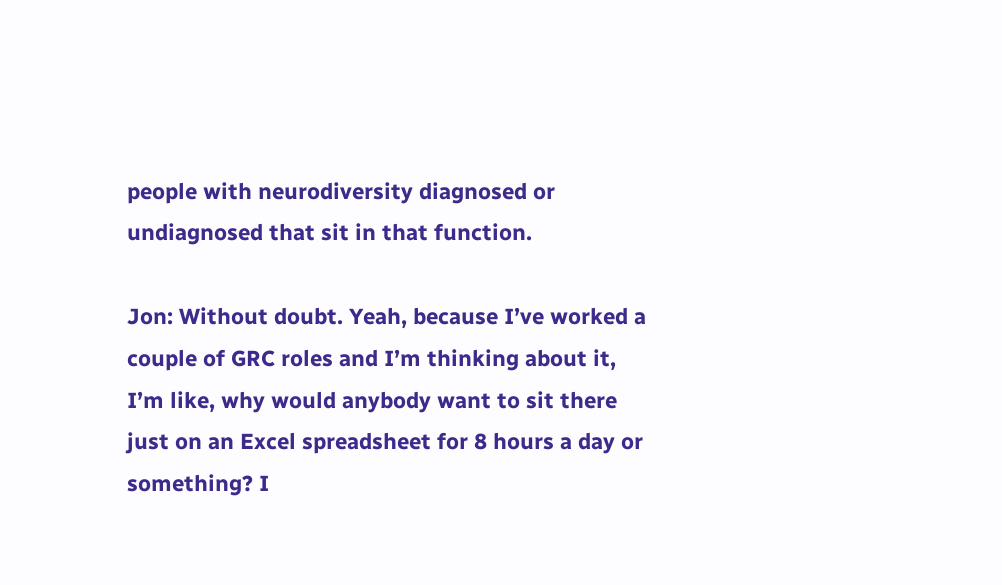people with neurodiversity diagnosed or undiagnosed that sit in that function.

Jon: Without doubt. Yeah, because I’ve worked a couple of GRC roles and I’m thinking about it, I’m like, why would anybody want to sit there just on an Excel spreadsheet for 8 hours a day or something? I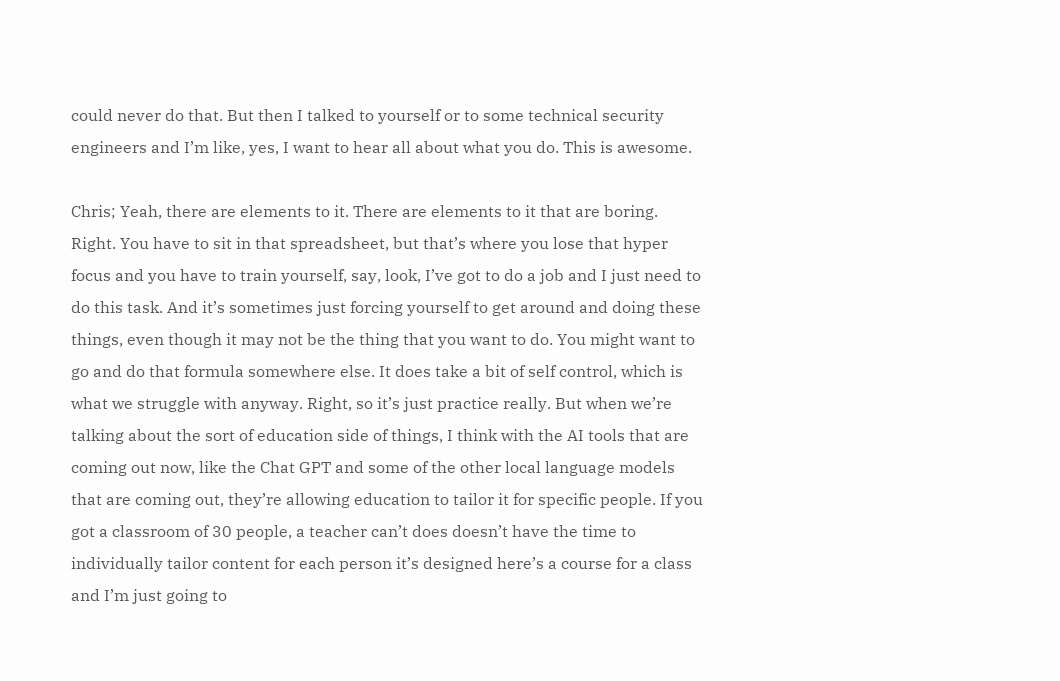could never do that. But then I talked to yourself or to some technical security engineers and I’m like, yes, I want to hear all about what you do. This is awesome.

Chris; Yeah, there are elements to it. There are elements to it that are boring. Right. You have to sit in that spreadsheet, but that’s where you lose that hyper focus and you have to train yourself, say, look, I’ve got to do a job and I just need to do this task. And it’s sometimes just forcing yourself to get around and doing these things, even though it may not be the thing that you want to do. You might want to go and do that formula somewhere else. It does take a bit of self control, which is what we struggle with anyway. Right, so it’s just practice really. But when we’re talking about the sort of education side of things, I think with the AI tools that are coming out now, like the Chat GPT and some of the other local language models that are coming out, they’re allowing education to tailor it for specific people. If you got a classroom of 30 people, a teacher can’t does doesn’t have the time to individually tailor content for each person it’s designed here’s a course for a class and I’m just going to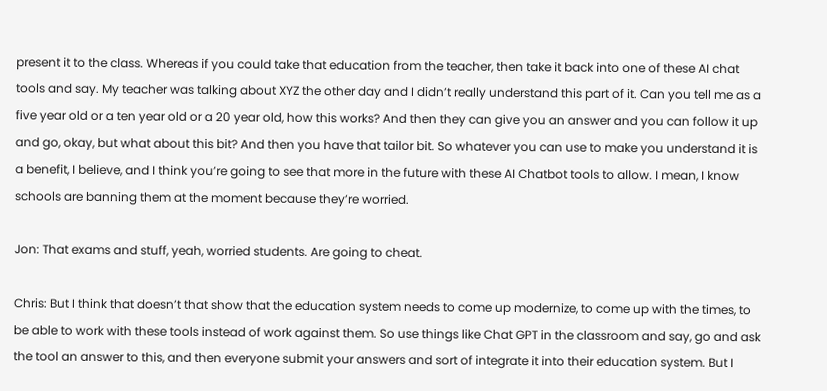present it to the class. Whereas if you could take that education from the teacher, then take it back into one of these AI chat tools and say. My teacher was talking about XYZ the other day and I didn’t really understand this part of it. Can you tell me as a five year old or a ten year old or a 20 year old, how this works? And then they can give you an answer and you can follow it up and go, okay, but what about this bit? And then you have that tailor bit. So whatever you can use to make you understand it is a benefit, I believe, and I think you’re going to see that more in the future with these AI Chatbot tools to allow. I mean, I know schools are banning them at the moment because they’re worried.

Jon: That exams and stuff, yeah, worried students. Are going to cheat.

Chris: But I think that doesn’t that show that the education system needs to come up modernize, to come up with the times, to be able to work with these tools instead of work against them. So use things like Chat GPT in the classroom and say, go and ask the tool an answer to this, and then everyone submit your answers and sort of integrate it into their education system. But I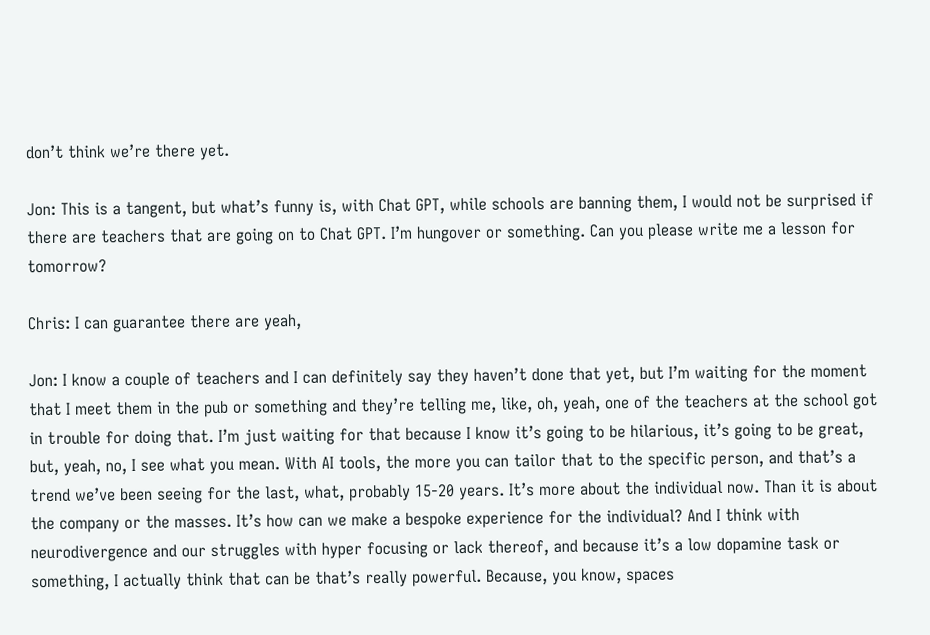don’t think we’re there yet.

Jon: This is a tangent, but what’s funny is, with Chat GPT, while schools are banning them, I would not be surprised if there are teachers that are going on to Chat GPT. I’m hungover or something. Can you please write me a lesson for tomorrow?

Chris: I can guarantee there are yeah,

Jon: I know a couple of teachers and I can definitely say they haven’t done that yet, but I’m waiting for the moment that I meet them in the pub or something and they’re telling me, like, oh, yeah, one of the teachers at the school got in trouble for doing that. I’m just waiting for that because I know it’s going to be hilarious, it’s going to be great, but, yeah, no, I see what you mean. With AI tools, the more you can tailor that to the specific person, and that’s a trend we’ve been seeing for the last, what, probably 15-20 years. It’s more about the individual now. Than it is about the company or the masses. It’s how can we make a bespoke experience for the individual? And I think with neurodivergence and our struggles with hyper focusing or lack thereof, and because it’s a low dopamine task or something, I actually think that can be that’s really powerful. Because, you know, spaces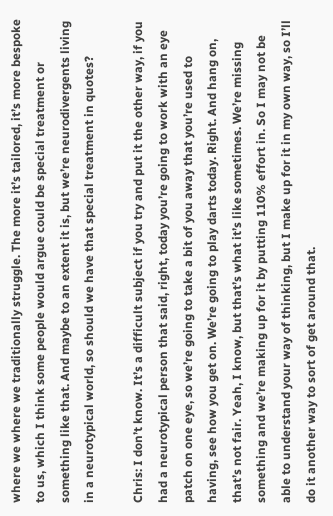where we where we traditionally struggle. The more it’s tailored, it’s more bespoke to us, which I think some people would argue could be special treatment or something like that. And maybe to an extent it is, but we’re neurodivergents living in a neurotypical world, so should we have that special treatment in quotes?

Chris: I don’t know. It’s a difficult subject if you try and put it the other way, if you had a neurotypical person that said, right, today you’re going to work with an eye patch on one eye, so we’re going to take a bit of you away that you’re used to having, see how you get on. We’re going to play darts today. Right. And hang on, that’s not fair. Yeah, I know, but that’s what it’s like sometimes. We’re missing something and we’re making up for it by putting 110% effort in. So I may not be able to understand your way of thinking, but I make up for it in my own way, so I’ll do it another way to sort of get around that.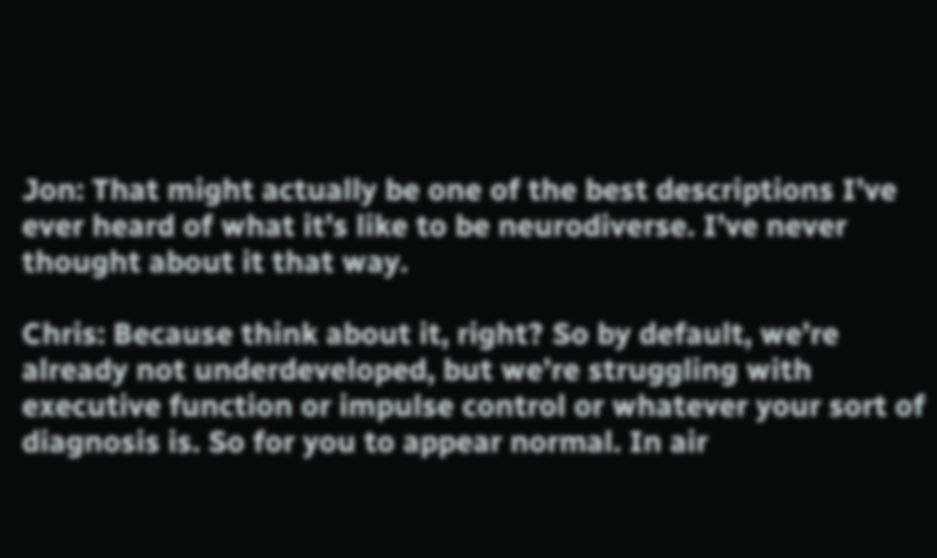Jon: That might actually be one of the best descriptions I’ve ever heard of what it’s like to be neurodiverse. I’ve never thought about it that way.

Chris: Because think about it, right? So by default, we’re already not underdeveloped, but we’re struggling with executive function or impulse control or whatever your sort of diagnosis is. So for you to appear normal. In air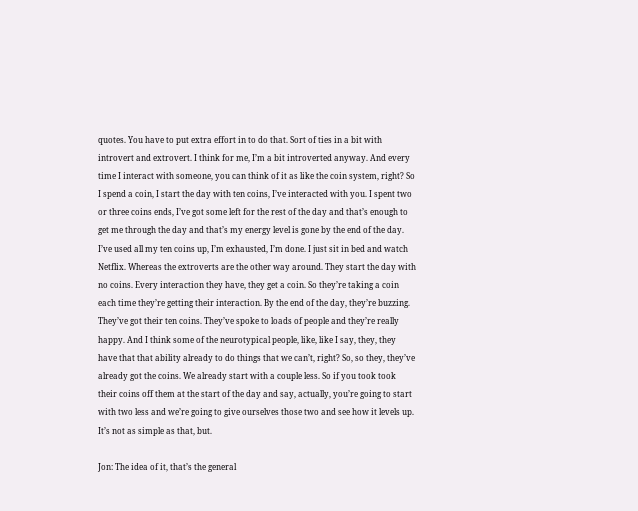quotes. You have to put extra effort in to do that. Sort of ties in a bit with introvert and extrovert. I think for me, I’m a bit introverted anyway. And every time I interact with someone, you can think of it as like the coin system, right? So I spend a coin, I start the day with ten coins, I’ve interacted with you. I spent two or three coins ends, I’ve got some left for the rest of the day and that’s enough to get me through the day and that’s my energy level is gone by the end of the day. I’ve used all my ten coins up, I’m exhausted, I’m done. I just sit in bed and watch Netflix. Whereas the extroverts are the other way around. They start the day with no coins. Every interaction they have, they get a coin. So they’re taking a coin each time they’re getting their interaction. By the end of the day, they’re buzzing. They’ve got their ten coins. They’ve spoke to loads of people and they’re really happy. And I think some of the neurotypical people, like, like I say, they, they have that that ability already to do things that we can’t, right? So, so they, they’ve already got the coins. We already start with a couple less. So if you took took their coins off them at the start of the day and say, actually, you’re going to start with two less and we’re going to give ourselves those two and see how it levels up. It’s not as simple as that, but.

Jon: The idea of it, that’s the general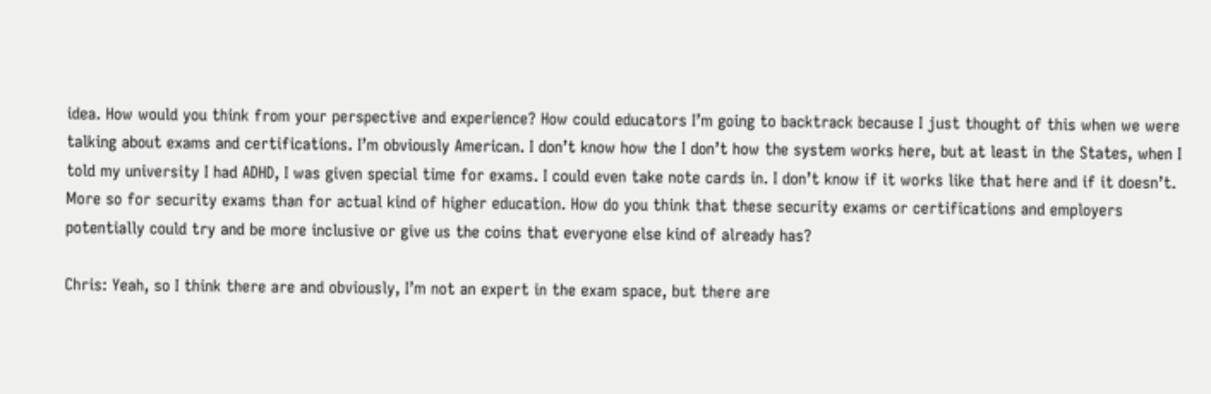idea. How would you think from your perspective and experience? How could educators I’m going to backtrack because I just thought of this when we were talking about exams and certifications. I’m obviously American. I don’t know how the I don’t how the system works here, but at least in the States, when I told my university I had ADHD, I was given special time for exams. I could even take note cards in. I don’t know if it works like that here and if it doesn’t. More so for security exams than for actual kind of higher education. How do you think that these security exams or certifications and employers potentially could try and be more inclusive or give us the coins that everyone else kind of already has?

Chris: Yeah, so I think there are and obviously, I’m not an expert in the exam space, but there are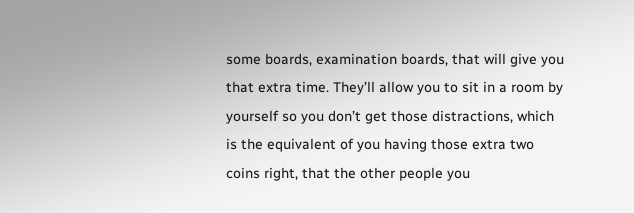some boards, examination boards, that will give you that extra time. They’ll allow you to sit in a room by yourself so you don’t get those distractions, which is the equivalent of you having those extra two coins right, that the other people you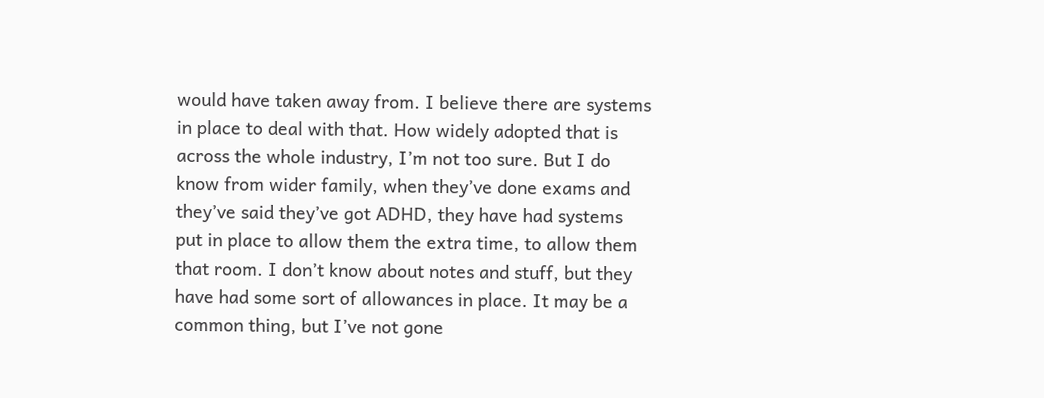would have taken away from. I believe there are systems in place to deal with that. How widely adopted that is across the whole industry, I’m not too sure. But I do know from wider family, when they’ve done exams and they’ve said they’ve got ADHD, they have had systems put in place to allow them the extra time, to allow them that room. I don’t know about notes and stuff, but they have had some sort of allowances in place. It may be a common thing, but I’ve not gone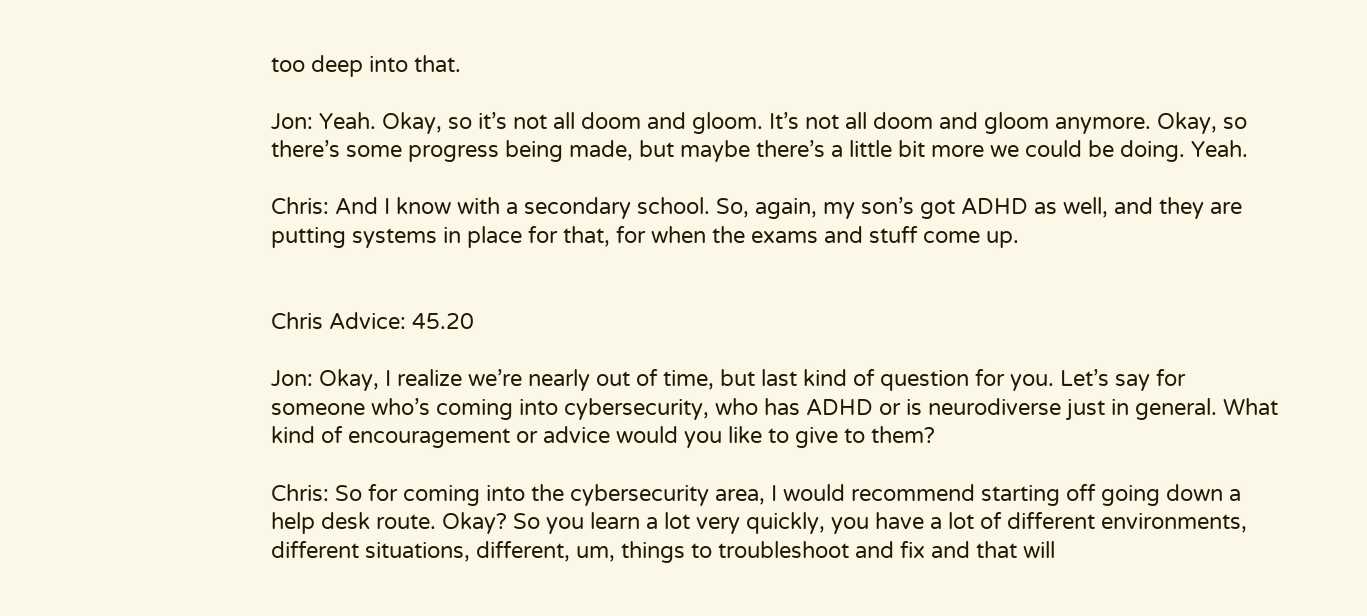too deep into that.

Jon: Yeah. Okay, so it’s not all doom and gloom. It’s not all doom and gloom anymore. Okay, so there’s some progress being made, but maybe there’s a little bit more we could be doing. Yeah.

Chris: And I know with a secondary school. So, again, my son’s got ADHD as well, and they are putting systems in place for that, for when the exams and stuff come up.


Chris Advice: 45.20

Jon: Okay, I realize we’re nearly out of time, but last kind of question for you. Let’s say for someone who’s coming into cybersecurity, who has ADHD or is neurodiverse just in general. What kind of encouragement or advice would you like to give to them?

Chris: So for coming into the cybersecurity area, I would recommend starting off going down a help desk route. Okay? So you learn a lot very quickly, you have a lot of different environments, different situations, different, um, things to troubleshoot and fix and that will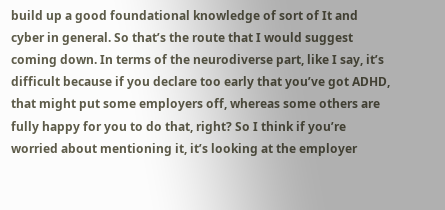build up a good foundational knowledge of sort of It and cyber in general. So that’s the route that I would suggest coming down. In terms of the neurodiverse part, like I say, it’s difficult because if you declare too early that you’ve got ADHD, that might put some employers off, whereas some others are fully happy for you to do that, right? So I think if you’re worried about mentioning it, it’s looking at the employer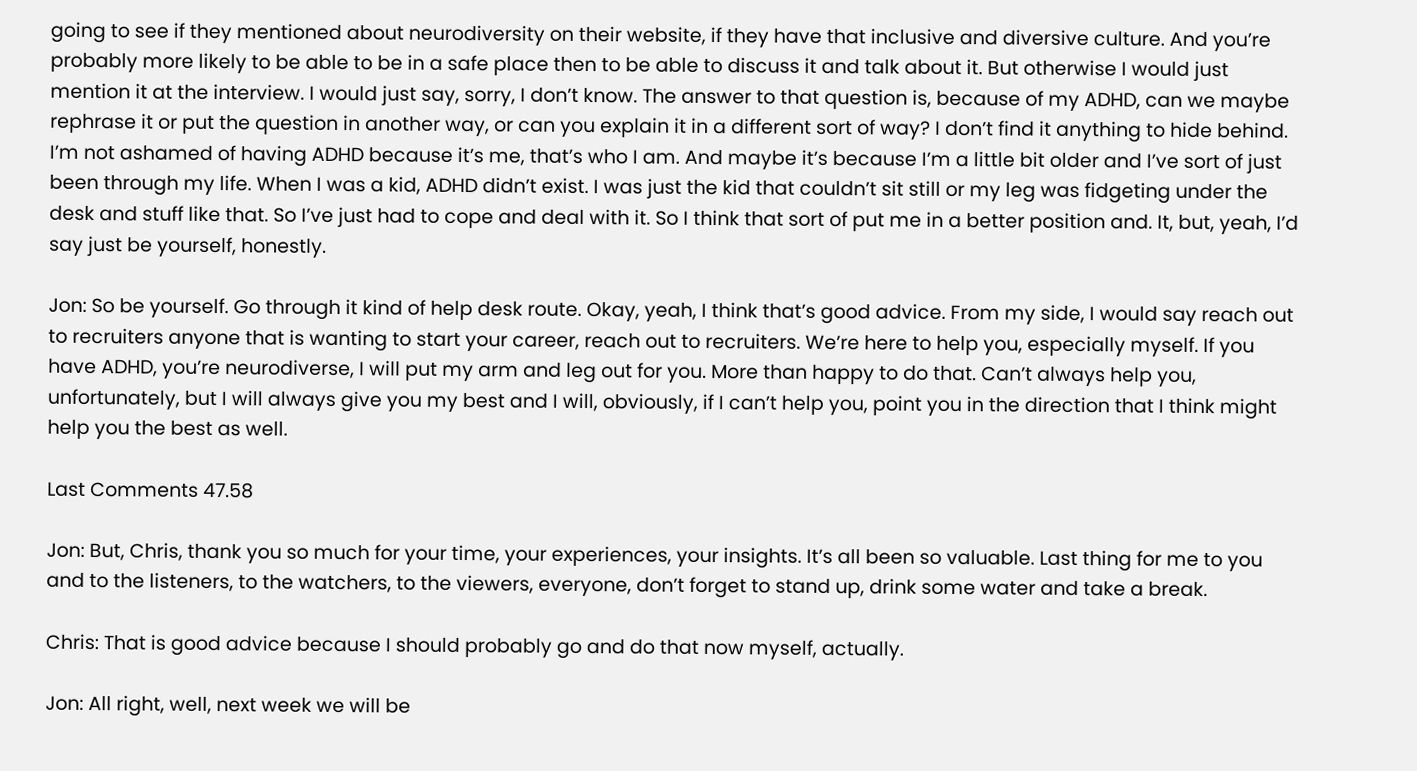going to see if they mentioned about neurodiversity on their website, if they have that inclusive and diversive culture. And you’re probably more likely to be able to be in a safe place then to be able to discuss it and talk about it. But otherwise I would just mention it at the interview. I would just say, sorry, I don’t know. The answer to that question is, because of my ADHD, can we maybe rephrase it or put the question in another way, or can you explain it in a different sort of way? I don’t find it anything to hide behind. I’m not ashamed of having ADHD because it’s me, that’s who I am. And maybe it’s because I’m a little bit older and I’ve sort of just been through my life. When I was a kid, ADHD didn’t exist. I was just the kid that couldn’t sit still or my leg was fidgeting under the desk and stuff like that. So I’ve just had to cope and deal with it. So I think that sort of put me in a better position and. It, but, yeah, I’d say just be yourself, honestly.

Jon: So be yourself. Go through it kind of help desk route. Okay, yeah, I think that’s good advice. From my side, I would say reach out to recruiters anyone that is wanting to start your career, reach out to recruiters. We’re here to help you, especially myself. If you have ADHD, you’re neurodiverse, I will put my arm and leg out for you. More than happy to do that. Can’t always help you, unfortunately, but I will always give you my best and I will, obviously, if I can’t help you, point you in the direction that I think might help you the best as well.

Last Comments 47.58

Jon: But, Chris, thank you so much for your time, your experiences, your insights. It’s all been so valuable. Last thing for me to you and to the listeners, to the watchers, to the viewers, everyone, don’t forget to stand up, drink some water and take a break.

Chris: That is good advice because I should probably go and do that now myself, actually.

Jon: All right, well, next week we will be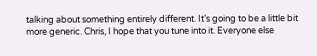talking about something entirely different. It’s going to be a little bit more generic. Chris, I hope that you tune into it. Everyone else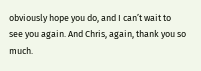obviously hope you do, and I can’t wait to see you again. And Chris, again, thank you so much.